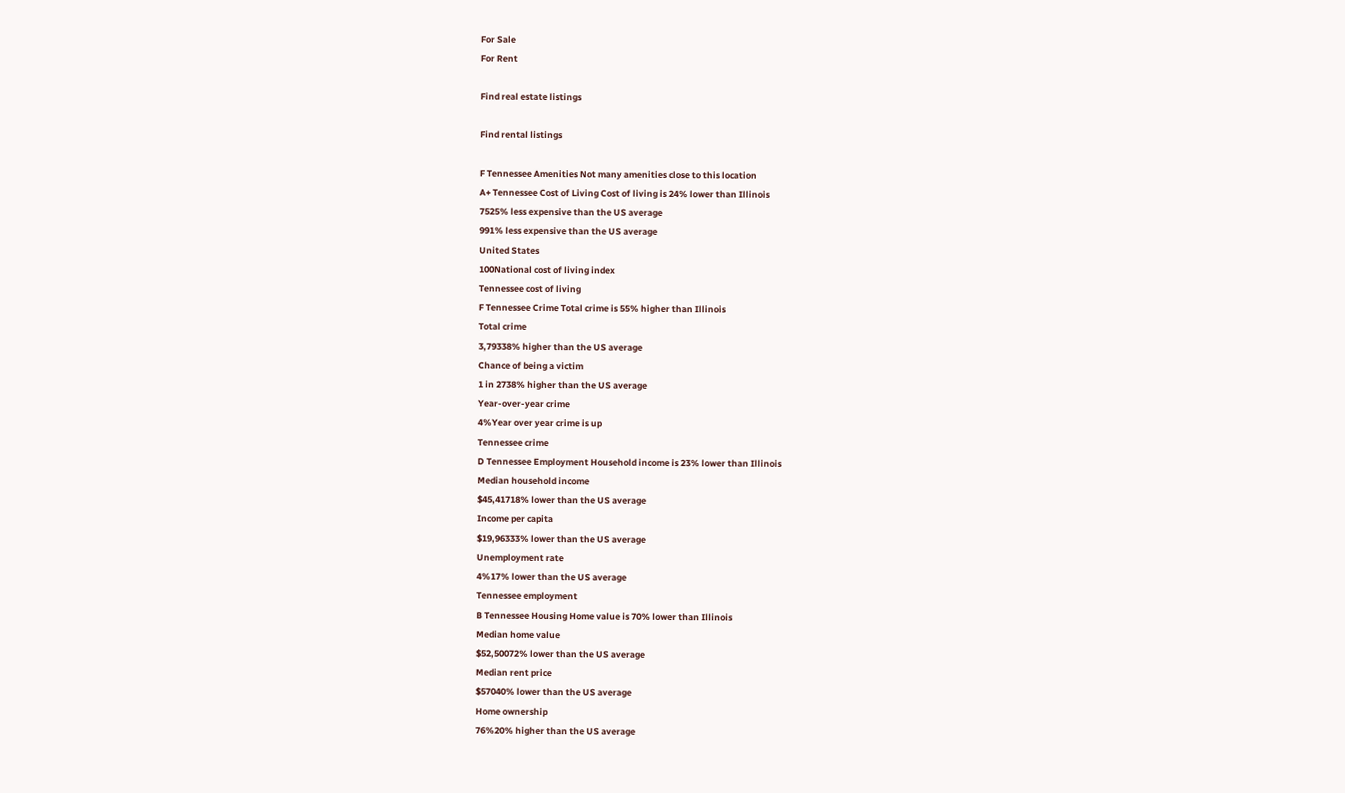For Sale
For Rent

Find real estate listings

Find rental listings

F Tennessee Amenities Not many amenities close to this location
A+ Tennessee Cost of Living Cost of living is 24% lower than Illinois
7525% less expensive than the US average
991% less expensive than the US average
United States
100National cost of living index
Tennessee cost of living
F Tennessee Crime Total crime is 55% higher than Illinois
Total crime
3,79338% higher than the US average
Chance of being a victim
1 in 2738% higher than the US average
Year-over-year crime
4%Year over year crime is up
Tennessee crime
D Tennessee Employment Household income is 23% lower than Illinois
Median household income
$45,41718% lower than the US average
Income per capita
$19,96333% lower than the US average
Unemployment rate
4%17% lower than the US average
Tennessee employment
B Tennessee Housing Home value is 70% lower than Illinois
Median home value
$52,50072% lower than the US average
Median rent price
$57040% lower than the US average
Home ownership
76%20% higher than the US average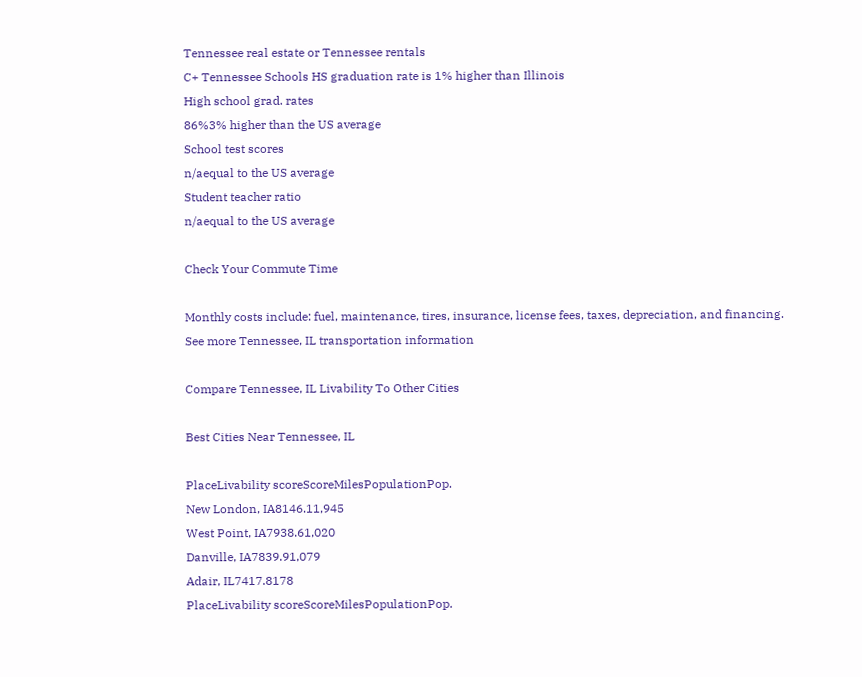Tennessee real estate or Tennessee rentals
C+ Tennessee Schools HS graduation rate is 1% higher than Illinois
High school grad. rates
86%3% higher than the US average
School test scores
n/aequal to the US average
Student teacher ratio
n/aequal to the US average

Check Your Commute Time

Monthly costs include: fuel, maintenance, tires, insurance, license fees, taxes, depreciation, and financing.
See more Tennessee, IL transportation information

Compare Tennessee, IL Livability To Other Cities

Best Cities Near Tennessee, IL

PlaceLivability scoreScoreMilesPopulationPop.
New London, IA8146.11,945
West Point, IA7938.61,020
Danville, IA7839.91,079
Adair, IL7417.8178
PlaceLivability scoreScoreMilesPopulationPop.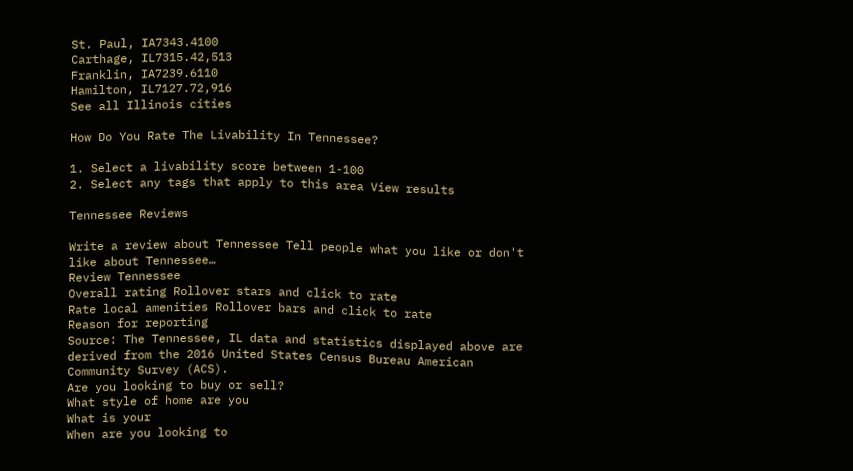St. Paul, IA7343.4100
Carthage, IL7315.42,513
Franklin, IA7239.6110
Hamilton, IL7127.72,916
See all Illinois cities

How Do You Rate The Livability In Tennessee?

1. Select a livability score between 1-100
2. Select any tags that apply to this area View results

Tennessee Reviews

Write a review about Tennessee Tell people what you like or don't like about Tennessee…
Review Tennessee
Overall rating Rollover stars and click to rate
Rate local amenities Rollover bars and click to rate
Reason for reporting
Source: The Tennessee, IL data and statistics displayed above are derived from the 2016 United States Census Bureau American Community Survey (ACS).
Are you looking to buy or sell?
What style of home are you
What is your
When are you looking to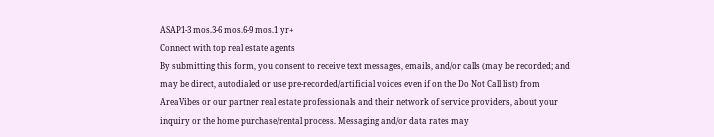ASAP1-3 mos.3-6 mos.6-9 mos.1 yr+
Connect with top real estate agents
By submitting this form, you consent to receive text messages, emails, and/or calls (may be recorded; and may be direct, autodialed or use pre-recorded/artificial voices even if on the Do Not Call list) from AreaVibes or our partner real estate professionals and their network of service providers, about your inquiry or the home purchase/rental process. Messaging and/or data rates may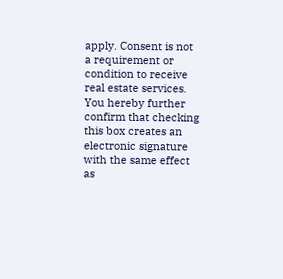apply. Consent is not a requirement or condition to receive real estate services. You hereby further confirm that checking this box creates an electronic signature with the same effect as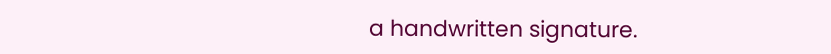a handwritten signature.